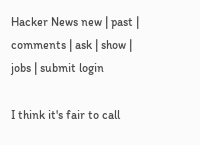Hacker News new | past | comments | ask | show | jobs | submit login

I think it's fair to call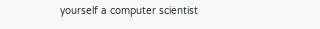yourself a computer scientist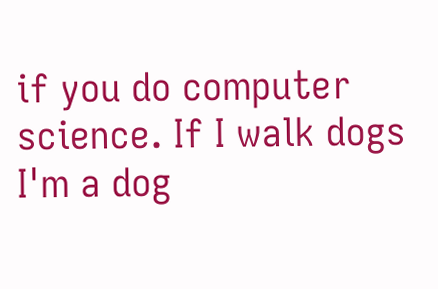if you do computer science. If I walk dogs I'm a dog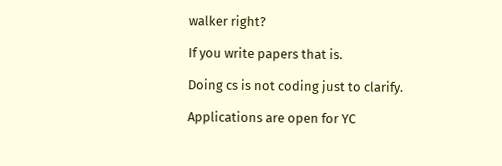walker right?

If you write papers that is.

Doing cs is not coding just to clarify.

Applications are open for YC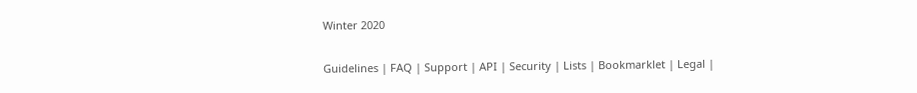Winter 2020

Guidelines | FAQ | Support | API | Security | Lists | Bookmarklet | Legal |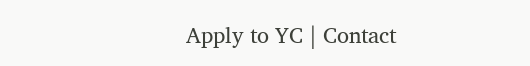Apply to YC | Contact